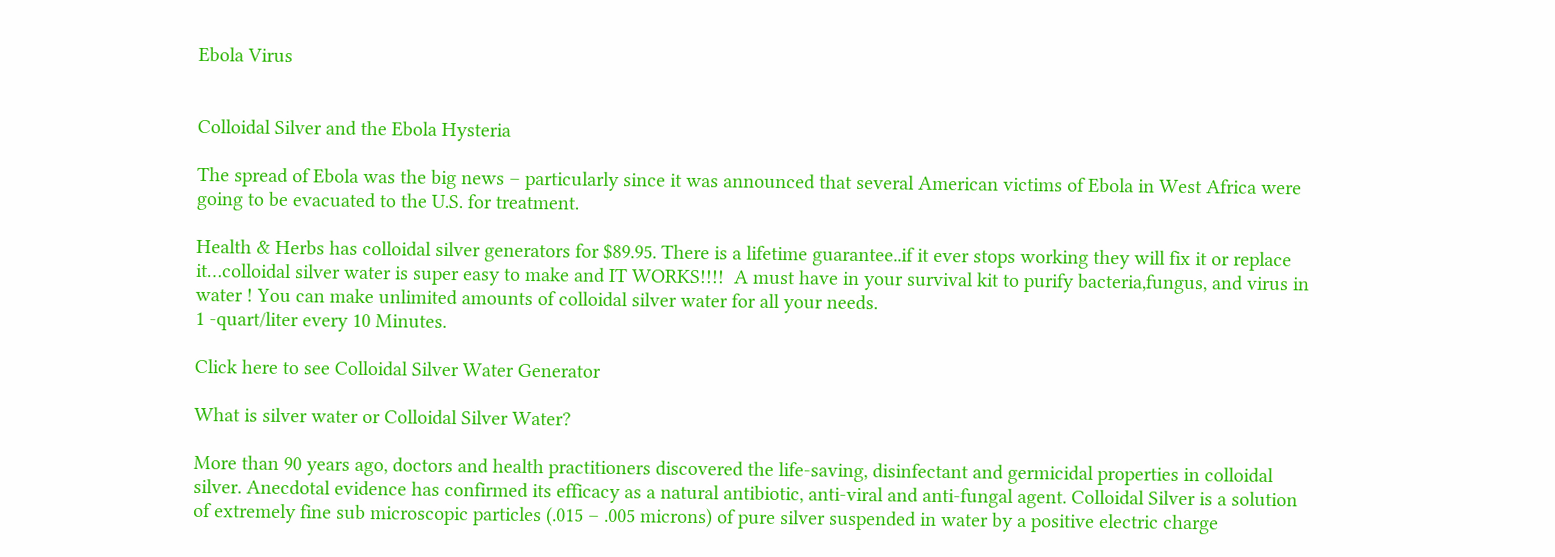Ebola Virus


Colloidal Silver and the Ebola Hysteria

The spread of Ebola was the big news – particularly since it was announced that several American victims of Ebola in West Africa were going to be evacuated to the U.S. for treatment.

Health & Herbs has colloidal silver generators for $89.95. There is a lifetime guarantee..if it ever stops working they will fix it or replace it…colloidal silver water is super easy to make and IT WORKS!!!!  A must have in your survival kit to purify bacteria,fungus, and virus in water ! You can make unlimited amounts of colloidal silver water for all your needs.
1 -quart/liter every 10 Minutes.

Click here to see Colloidal Silver Water Generator

What is silver water or Colloidal Silver Water?

More than 90 years ago, doctors and health practitioners discovered the life-saving, disinfectant and germicidal properties in colloidal silver. Anecdotal evidence has confirmed its efficacy as a natural antibiotic, anti-viral and anti-fungal agent. Colloidal Silver is a solution of extremely fine sub microscopic particles (.015 – .005 microns) of pure silver suspended in water by a positive electric charge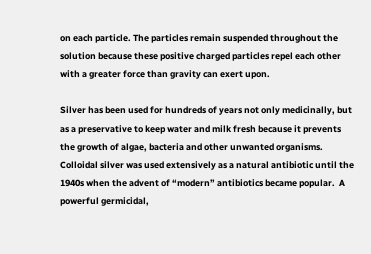on each particle. The particles remain suspended throughout the solution because these positive charged particles repel each other with a greater force than gravity can exert upon.

Silver has been used for hundreds of years not only medicinally, but as a preservative to keep water and milk fresh because it prevents the growth of algae, bacteria and other unwanted organisms. Colloidal silver was used extensively as a natural antibiotic until the 1940s when the advent of “modern” antibiotics became popular.  A powerful germicidal,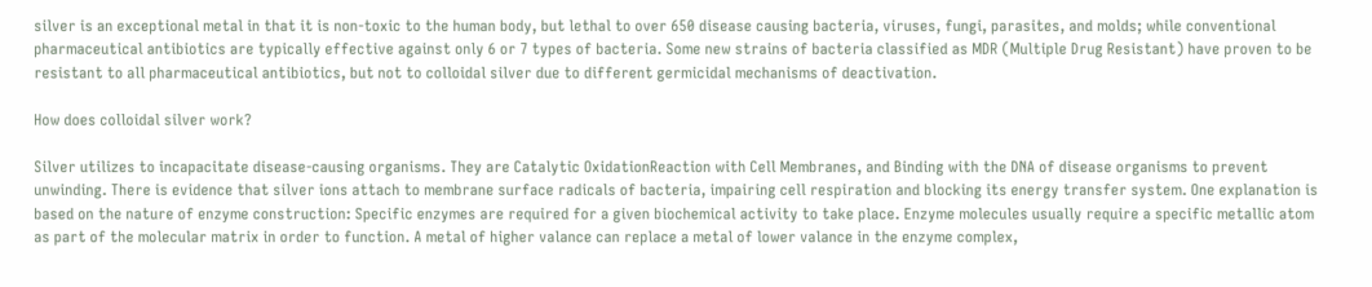silver is an exceptional metal in that it is non-toxic to the human body, but lethal to over 650 disease causing bacteria, viruses, fungi, parasites, and molds; while conventional pharmaceutical antibiotics are typically effective against only 6 or 7 types of bacteria. Some new strains of bacteria classified as MDR (Multiple Drug Resistant) have proven to be resistant to all pharmaceutical antibiotics, but not to colloidal silver due to different germicidal mechanisms of deactivation.

How does colloidal silver work?

Silver utilizes to incapacitate disease-causing organisms. They are Catalytic OxidationReaction with Cell Membranes, and Binding with the DNA of disease organisms to prevent unwinding. There is evidence that silver ions attach to membrane surface radicals of bacteria, impairing cell respiration and blocking its energy transfer system. One explanation is based on the nature of enzyme construction: Specific enzymes are required for a given biochemical activity to take place. Enzyme molecules usually require a specific metallic atom as part of the molecular matrix in order to function. A metal of higher valance can replace a metal of lower valance in the enzyme complex,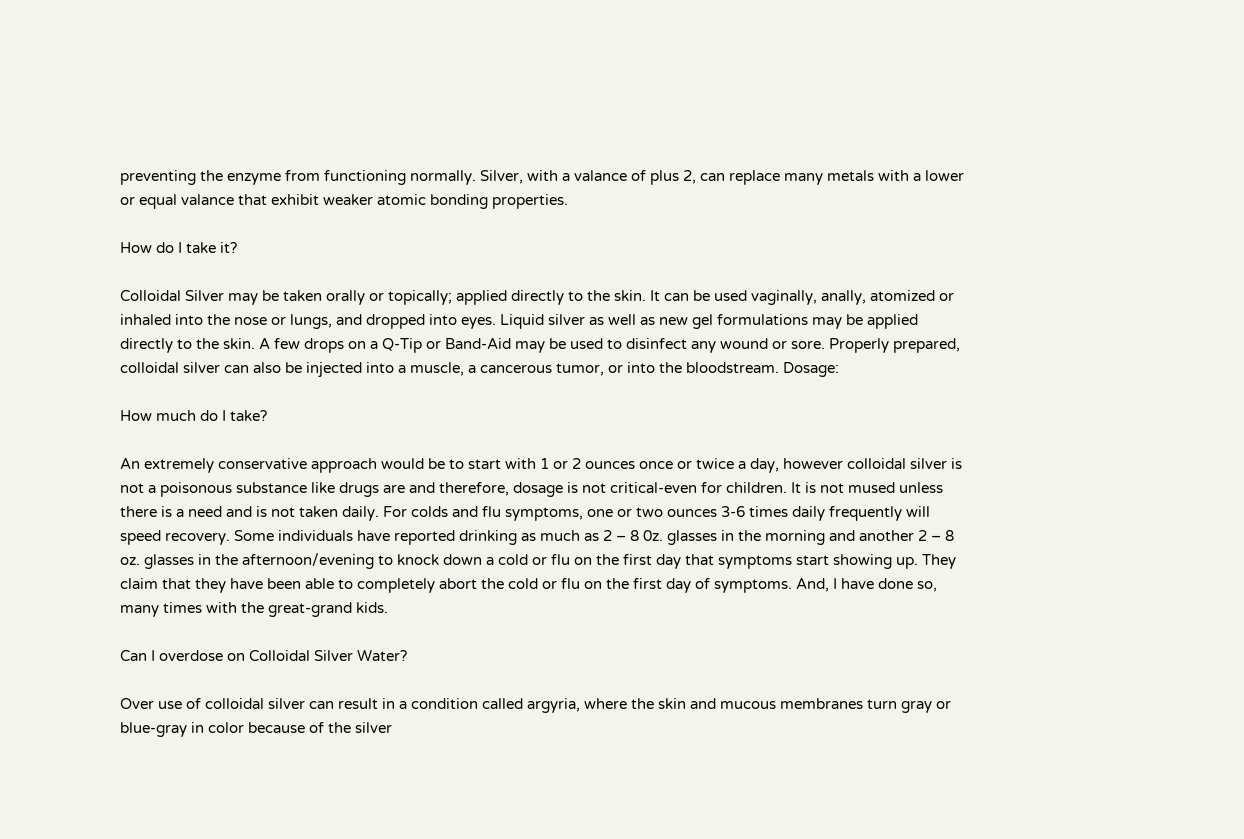preventing the enzyme from functioning normally. Silver, with a valance of plus 2, can replace many metals with a lower or equal valance that exhibit weaker atomic bonding properties.

How do I take it?

Colloidal Silver may be taken orally or topically; applied directly to the skin. It can be used vaginally, anally, atomized or inhaled into the nose or lungs, and dropped into eyes. Liquid silver as well as new gel formulations may be applied directly to the skin. A few drops on a Q-Tip or Band-Aid may be used to disinfect any wound or sore. Properly prepared, colloidal silver can also be injected into a muscle, a cancerous tumor, or into the bloodstream. Dosage:

How much do I take?

An extremely conservative approach would be to start with 1 or 2 ounces once or twice a day, however colloidal silver is not a poisonous substance like drugs are and therefore, dosage is not critical-even for children. It is not mused unless there is a need and is not taken daily. For colds and flu symptoms, one or two ounces 3-6 times daily frequently will speed recovery. Some individuals have reported drinking as much as 2 – 8 0z. glasses in the morning and another 2 – 8 oz. glasses in the afternoon/evening to knock down a cold or flu on the first day that symptoms start showing up. They claim that they have been able to completely abort the cold or flu on the first day of symptoms. And, I have done so, many times with the great-grand kids.

Can I overdose on Colloidal Silver Water?

Over use of colloidal silver can result in a condition called argyria, where the skin and mucous membranes turn gray or blue-gray in color because of the silver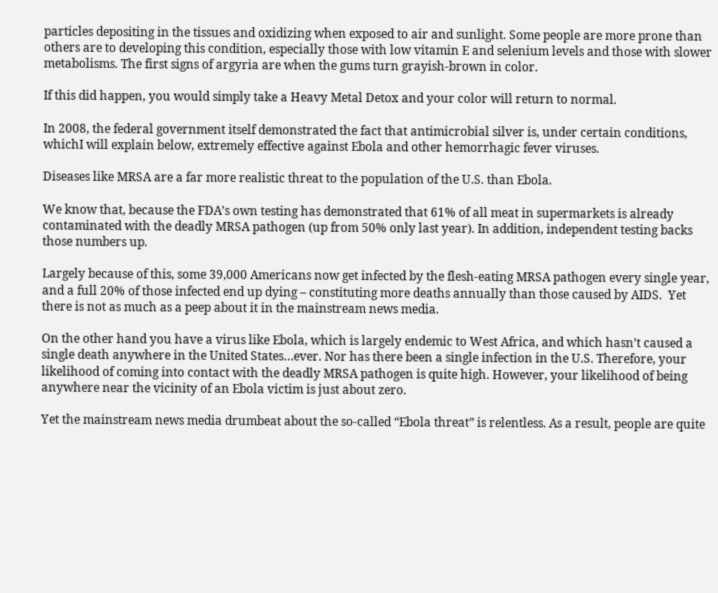particles depositing in the tissues and oxidizing when exposed to air and sunlight. Some people are more prone than others are to developing this condition, especially those with low vitamin E and selenium levels and those with slower metabolisms. The first signs of argyria are when the gums turn grayish-brown in color.

If this did happen, you would simply take a Heavy Metal Detox and your color will return to normal.

In 2008, the federal government itself demonstrated the fact that antimicrobial silver is, under certain conditions, whichI will explain below, extremely effective against Ebola and other hemorrhagic fever viruses.

Diseases like MRSA are a far more realistic threat to the population of the U.S. than Ebola.

We know that, because the FDA’s own testing has demonstrated that 61% of all meat in supermarkets is already contaminated with the deadly MRSA pathogen (up from 50% only last year). In addition, independent testing backs those numbers up.

Largely because of this, some 39,000 Americans now get infected by the flesh-eating MRSA pathogen every single year, and a full 20% of those infected end up dying – constituting more deaths annually than those caused by AIDS.  Yet there is not as much as a peep about it in the mainstream news media.

On the other hand you have a virus like Ebola, which is largely endemic to West Africa, and which hasn’t caused a single death anywhere in the United States…ever. Nor has there been a single infection in the U.S. Therefore, your likelihood of coming into contact with the deadly MRSA pathogen is quite high. However, your likelihood of being anywhere near the vicinity of an Ebola victim is just about zero.

Yet the mainstream news media drumbeat about the so-called “Ebola threat” is relentless. As a result, people are quite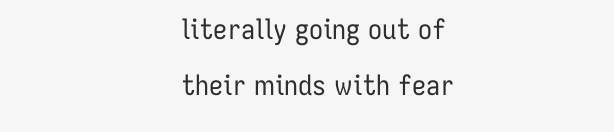literally going out of their minds with fear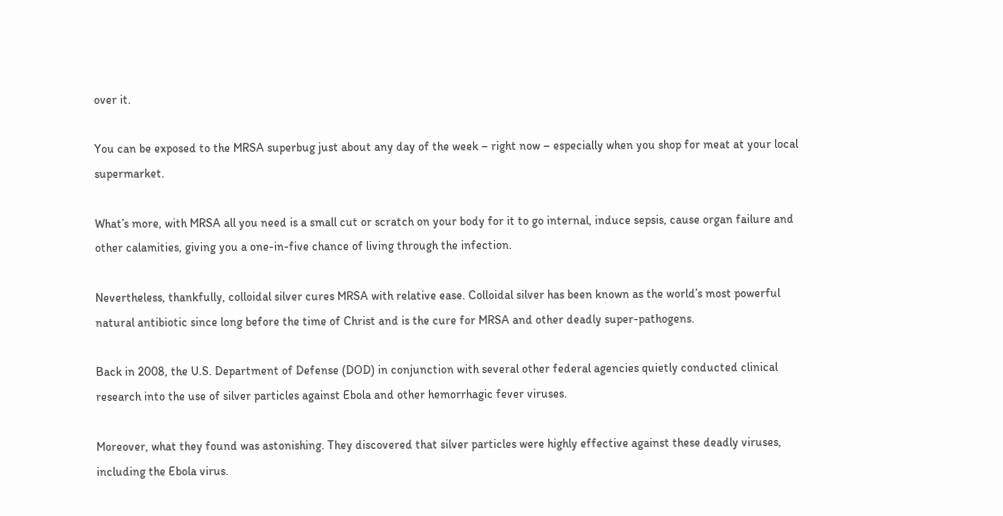over it.

You can be exposed to the MRSA superbug just about any day of the week – right now – especially when you shop for meat at your local supermarket.

What’s more, with MRSA all you need is a small cut or scratch on your body for it to go internal, induce sepsis, cause organ failure and other calamities, giving you a one-in-five chance of living through the infection.

Nevertheless, thankfully, colloidal silver cures MRSA with relative ease. Colloidal silver has been known as the world’s most powerful natural antibiotic since long before the time of Christ and is the cure for MRSA and other deadly super-pathogens.

Back in 2008, the U.S. Department of Defense (DOD) in conjunction with several other federal agencies quietly conducted clinical research into the use of silver particles against Ebola and other hemorrhagic fever viruses.

Moreover, what they found was astonishing. They discovered that silver particles were highly effective against these deadly viruses, including the Ebola virus.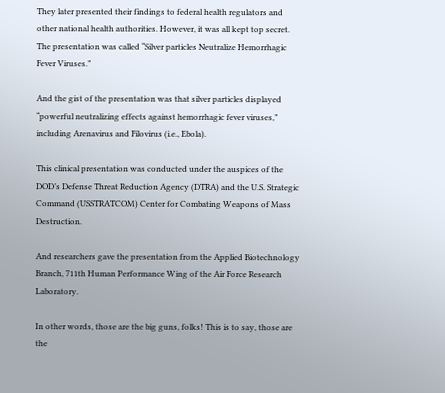They later presented their findings to federal health regulators and other national health authorities. However, it was all kept top secret. The presentation was called “Silver particles Neutralize Hemorrhagic Fever Viruses.”

And the gist of the presentation was that silver particles displayed “powerful neutralizing effects against hemorrhagic fever viruses,” including Arenavirus and Filovirus (i.e., Ebola).

This clinical presentation was conducted under the auspices of the DOD’s Defense Threat Reduction Agency (DTRA) and the U.S. Strategic Command (USSTRATCOM) Center for Combating Weapons of Mass Destruction.

And researchers gave the presentation from the Applied Biotechnology Branch, 711th Human Performance Wing of the Air Force Research Laboratory.

In other words, those are the big guns, folks! This is to say, those are the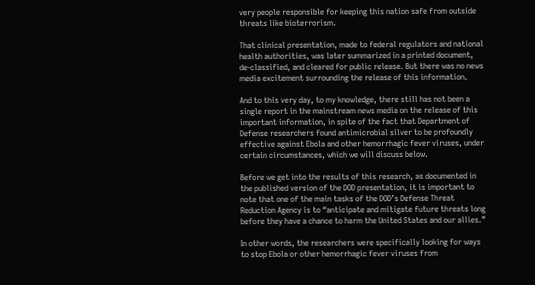very people responsible for keeping this nation safe from outside threats like bioterrorism.

That clinical presentation, made to federal regulators and national health authorities, was later summarized in a printed document, de-classified, and cleared for public release. But there was no news media excitement surrounding the release of this information.

And to this very day, to my knowledge, there still has not been a single report in the mainstream news media on the release of this important information, in spite of the fact that Department of Defense researchers found antimicrobial silver to be profoundly effective against Ebola and other hemorrhagic fever viruses, under certain circumstances, which we will discuss below.

Before we get into the results of this research, as documented in the published version of the DOD presentation, it is important to note that one of the main tasks of the DOD’s Defense Threat Reduction Agency is to “anticipate and mitigate future threats long before they have a chance to harm the United States and our allies.”

In other words, the researchers were specifically looking for ways to stop Ebola or other hemorrhagic fever viruses from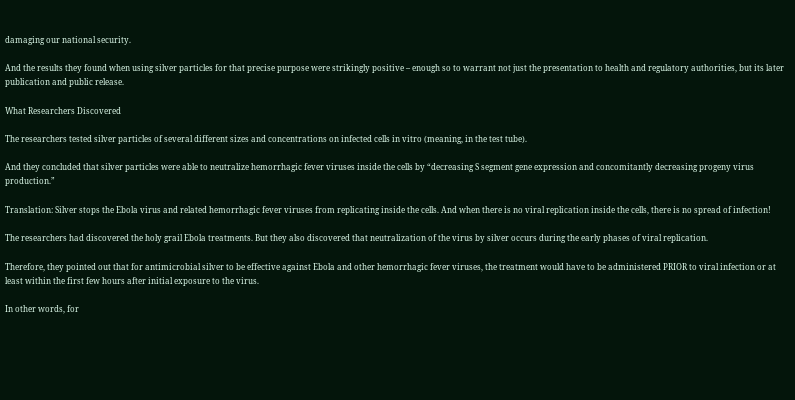damaging our national security.

And the results they found when using silver particles for that precise purpose were strikingly positive – enough so to warrant not just the presentation to health and regulatory authorities, but its later publication and public release.

What Researchers Discovered

The researchers tested silver particles of several different sizes and concentrations on infected cells in vitro (meaning, in the test tube).

And they concluded that silver particles were able to neutralize hemorrhagic fever viruses inside the cells by “decreasing S segment gene expression and concomitantly decreasing progeny virus production.”

Translation: Silver stops the Ebola virus and related hemorrhagic fever viruses from replicating inside the cells. And when there is no viral replication inside the cells, there is no spread of infection!

The researchers had discovered the holy grail Ebola treatments. But they also discovered that neutralization of the virus by silver occurs during the early phases of viral replication.

Therefore, they pointed out that for antimicrobial silver to be effective against Ebola and other hemorrhagic fever viruses, the treatment would have to be administered PRIOR to viral infection or at least within the first few hours after initial exposure to the virus.

In other words, for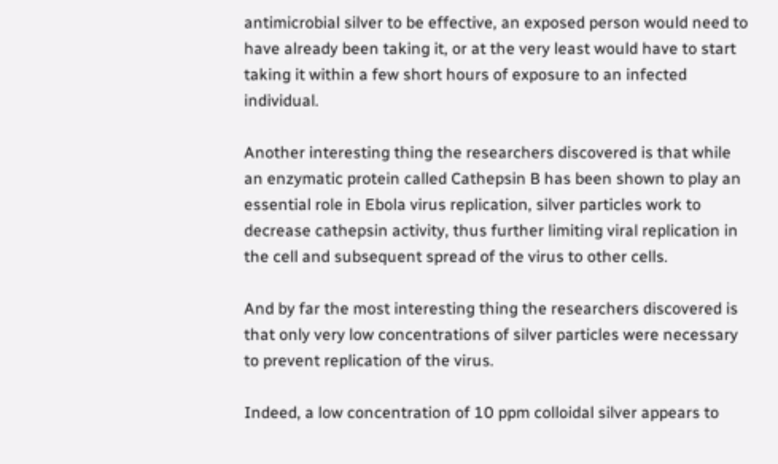antimicrobial silver to be effective, an exposed person would need to have already been taking it, or at the very least would have to start taking it within a few short hours of exposure to an infected individual.

Another interesting thing the researchers discovered is that while an enzymatic protein called Cathepsin B has been shown to play an essential role in Ebola virus replication, silver particles work to decrease cathepsin activity, thus further limiting viral replication in the cell and subsequent spread of the virus to other cells.

And by far the most interesting thing the researchers discovered is that only very low concentrations of silver particles were necessary to prevent replication of the virus.

Indeed, a low concentration of 10 ppm colloidal silver appears to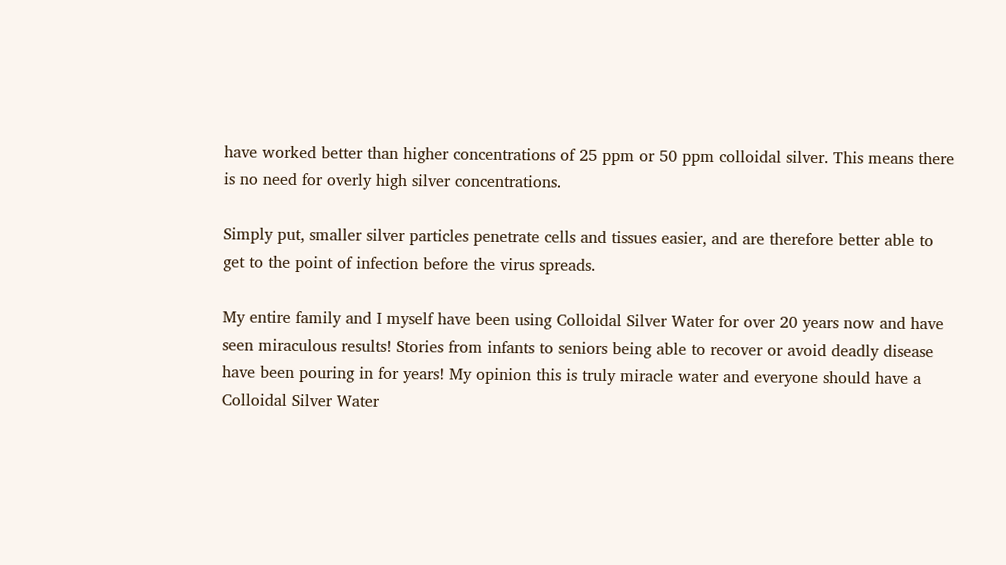have worked better than higher concentrations of 25 ppm or 50 ppm colloidal silver. This means there is no need for overly high silver concentrations.

Simply put, smaller silver particles penetrate cells and tissues easier, and are therefore better able to get to the point of infection before the virus spreads.

My entire family and I myself have been using Colloidal Silver Water for over 20 years now and have seen miraculous results! Stories from infants to seniors being able to recover or avoid deadly disease have been pouring in for years! My opinion this is truly miracle water and everyone should have a Colloidal Silver Water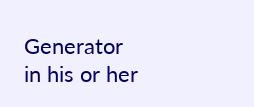Generator in his or her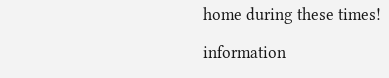home during these times!

information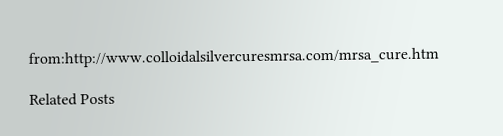from:http://www.colloidalsilvercuresmrsa.com/mrsa_cure.htm

Related Posts